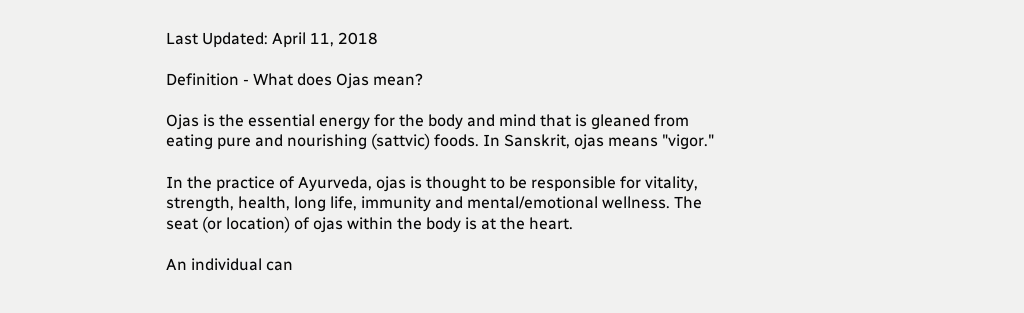Last Updated: April 11, 2018

Definition - What does Ojas mean?

Ojas is the essential energy for the body and mind that is gleaned from eating pure and nourishing (sattvic) foods. In Sanskrit, ojas means "vigor."

In the practice of Ayurveda, ojas is thought to be responsible for vitality, strength, health, long life, immunity and mental/emotional wellness. The seat (or location) of ojas within the body is at the heart.

An individual can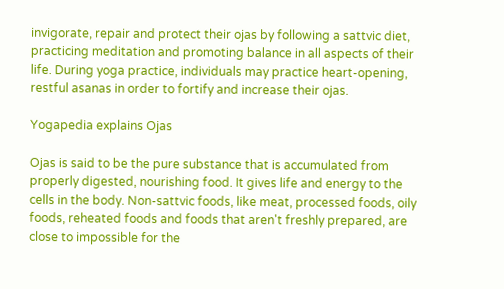invigorate, repair and protect their ojas by following a sattvic diet, practicing meditation and promoting balance in all aspects of their life. During yoga practice, individuals may practice heart-opening, restful asanas in order to fortify and increase their ojas.

Yogapedia explains Ojas

Ojas is said to be the pure substance that is accumulated from properly digested, nourishing food. It gives life and energy to the cells in the body. Non-sattvic foods, like meat, processed foods, oily foods, reheated foods and foods that aren't freshly prepared, are close to impossible for the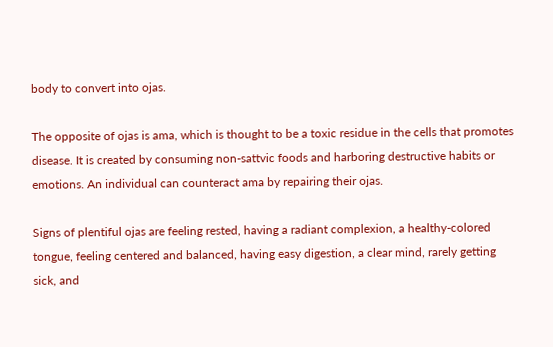body to convert into ojas.

The opposite of ojas is ama, which is thought to be a toxic residue in the cells that promotes disease. It is created by consuming non-sattvic foods and harboring destructive habits or emotions. An individual can counteract ama by repairing their ojas.

Signs of plentiful ojas are feeling rested, having a radiant complexion, a healthy-colored tongue, feeling centered and balanced, having easy digestion, a clear mind, rarely getting sick, and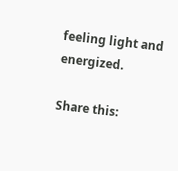feeling light and energized.

Share this: